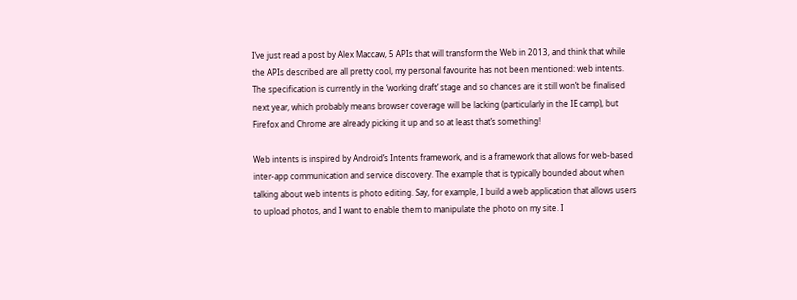I’ve just read a post by Alex Maccaw, 5 APIs that will transform the Web in 2013, and think that while the APIs described are all pretty cool, my personal favourite has not been mentioned: web intents. The specification is currently in the ‘working draft’ stage and so chances are it still won’t be finalised next year, which probably means browser coverage will be lacking (particularly in the IE camp), but Firefox and Chrome are already picking it up and so at least that’s something!

Web intents is inspired by Android’s Intents framework, and is a framework that allows for web-based inter-app communication and service discovery. The example that is typically bounded about when talking about web intents is photo editing. Say, for example, I build a web application that allows users to upload photos, and I want to enable them to manipulate the photo on my site. I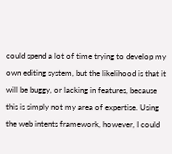could spend a lot of time trying to develop my own editing system, but the likelihood is that it will be buggy, or lacking in features, because this is simply not my area of expertise. Using the web intents framework, however, I could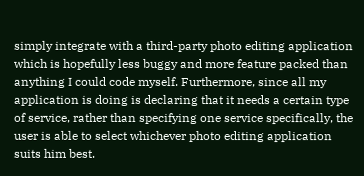simply integrate with a third-party photo editing application which is hopefully less buggy and more feature packed than anything I could code myself. Furthermore, since all my application is doing is declaring that it needs a certain type of service, rather than specifying one service specifically, the user is able to select whichever photo editing application suits him best.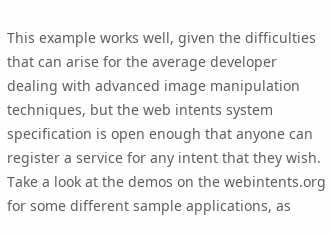This example works well, given the difficulties that can arise for the average developer dealing with advanced image manipulation techniques, but the web intents system specification is open enough that anyone can register a service for any intent that they wish. Take a look at the demos on the webintents.org for some different sample applications, as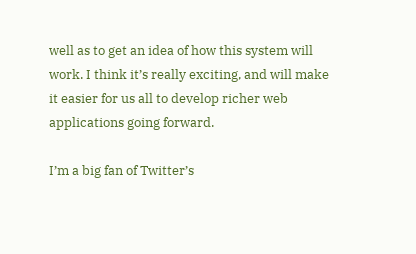well as to get an idea of how this system will work. I think it’s really exciting, and will make it easier for us all to develop richer web applications going forward.

I’m a big fan of Twitter’s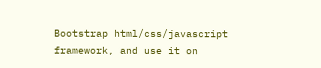Bootstrap html/css/javascript framework, and use it on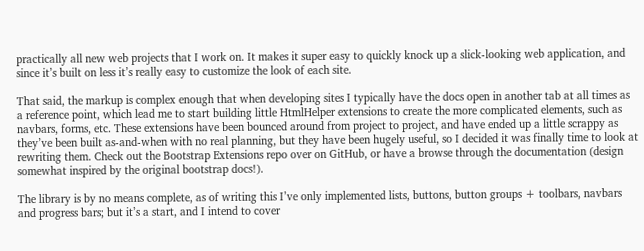practically all new web projects that I work on. It makes it super easy to quickly knock up a slick-looking web application, and since it’s built on less it’s really easy to customize the look of each site.

That said, the markup is complex enough that when developing sites I typically have the docs open in another tab at all times as a reference point, which lead me to start building little HtmlHelper extensions to create the more complicated elements, such as navbars, forms, etc. These extensions have been bounced around from project to project, and have ended up a little scrappy as they’ve been built as-and-when with no real planning, but they have been hugely useful, so I decided it was finally time to look at rewriting them. Check out the Bootstrap Extensions repo over on GitHub, or have a browse through the documentation (design somewhat inspired by the original bootstrap docs!).

The library is by no means complete, as of writing this I’ve only implemented lists, buttons, button groups + toolbars, navbars and progress bars; but it’s a start, and I intend to cover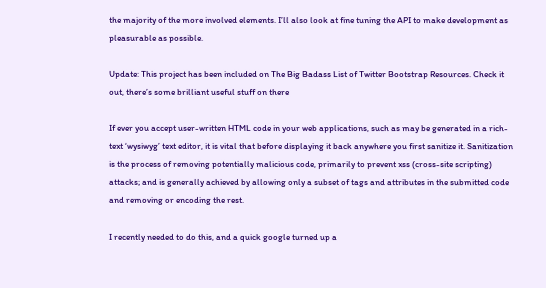the majority of the more involved elements. I’ll also look at fine tuning the API to make development as pleasurable as possible.

Update: This project has been included on The Big Badass List of Twitter Bootstrap Resources. Check it out, there’s some brilliant useful stuff on there

If ever you accept user-written HTML code in your web applications, such as may be generated in a rich-text ‘wysiwyg’ text editor, it is vital that before displaying it back anywhere you first sanitize it. Sanitization is the process of removing potentially malicious code, primarily to prevent xss (cross-site scripting) attacks; and is generally achieved by allowing only a subset of tags and attributes in the submitted code and removing or encoding the rest.

I recently needed to do this, and a quick google turned up a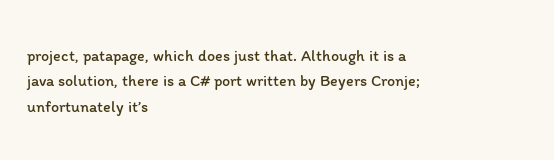project, patapage, which does just that. Although it is a java solution, there is a C# port written by Beyers Cronje; unfortunately it’s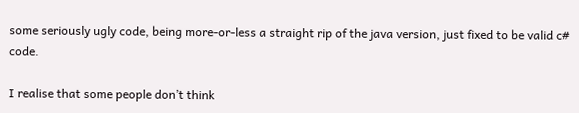some seriously ugly code, being more-or-less a straight rip of the java version, just fixed to be valid c# code.

I realise that some people don’t think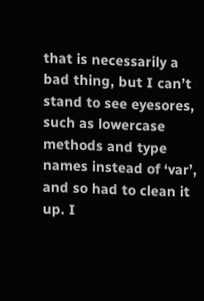that is necessarily a bad thing, but I can’t stand to see eyesores, such as lowercase methods and type names instead of ‘var’, and so had to clean it up. I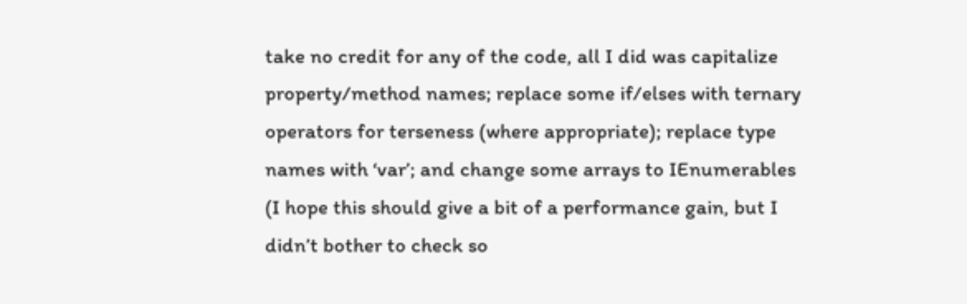take no credit for any of the code, all I did was capitalize property/method names; replace some if/elses with ternary operators for terseness (where appropriate); replace type names with ‘var’; and change some arrays to IEnumerables (I hope this should give a bit of a performance gain, but I didn’t bother to check so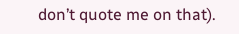don’t quote me on that).